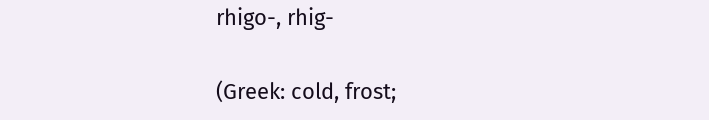rhigo-, rhig-

(Greek: cold, frost;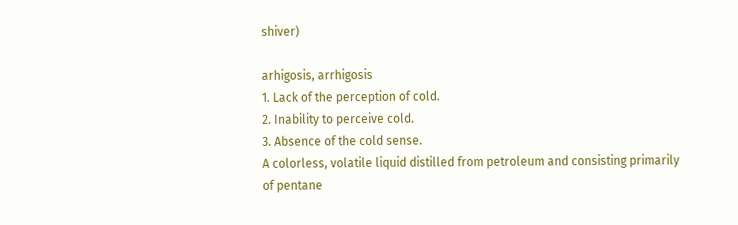shiver)

arhigosis, arrhigosis
1. Lack of the perception of cold.
2. Inability to perceive cold.
3. Absence of the cold sense.
A colorless, volatile liquid distilled from petroleum and consisting primarily of pentane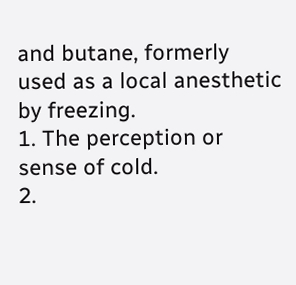and butane, formerly used as a local anesthetic by freezing.
1. The perception or sense of cold.
2.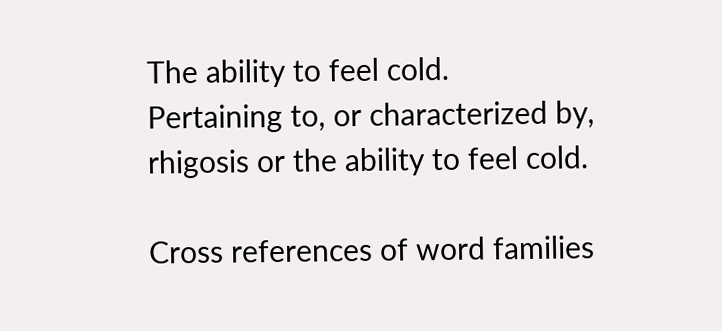The ability to feel cold.
Pertaining to, or characterized by, rhigosis or the ability to feel cold.

Cross references of word families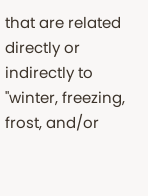that are related directly or indirectly to "winter, freezing, frost, and/or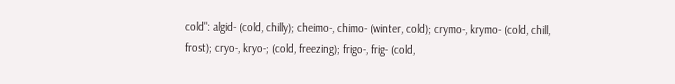cold": algid- (cold, chilly); cheimo-, chimo- (winter, cold); crymo-, krymo- (cold, chill, frost); cryo-, kryo-; (cold, freezing); frigo-, frig- (cold,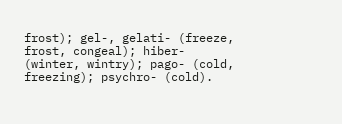frost); gel-, gelati- (freeze, frost, congeal); hiber- (winter, wintry); pago- (cold, freezing); psychro- (cold).